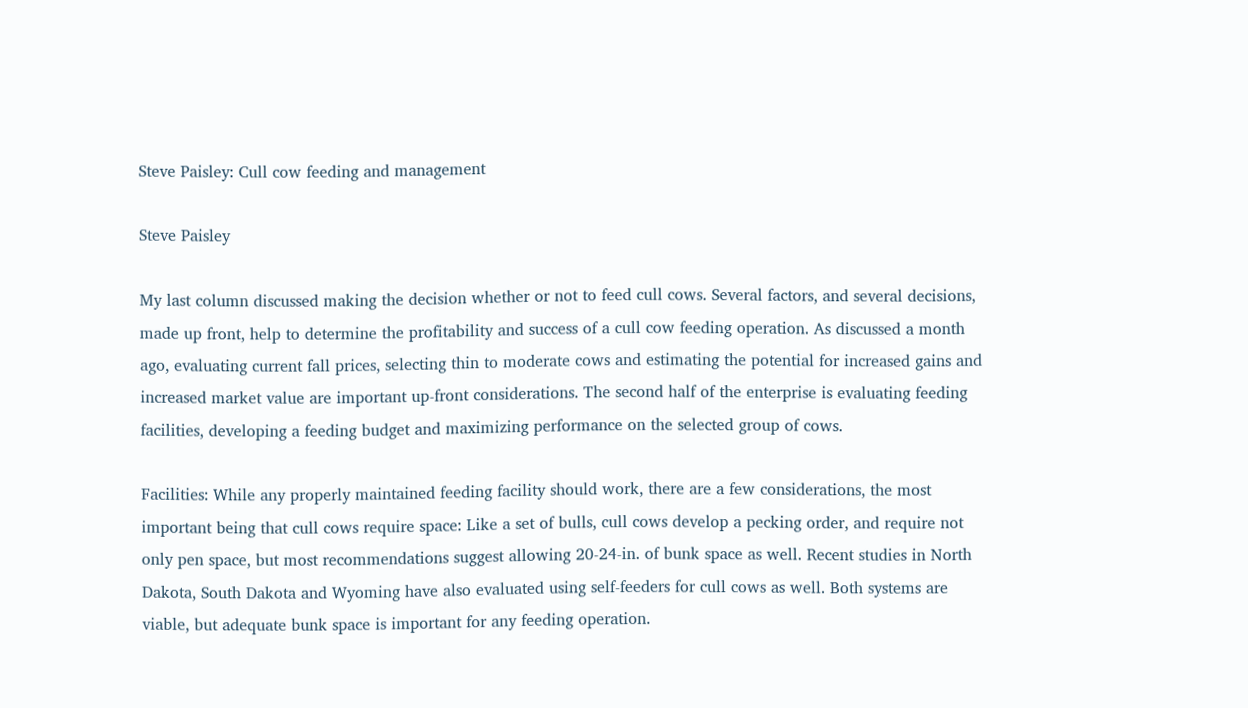Steve Paisley: Cull cow feeding and management

Steve Paisley

My last column discussed making the decision whether or not to feed cull cows. Several factors, and several decisions, made up front, help to determine the profitability and success of a cull cow feeding operation. As discussed a month ago, evaluating current fall prices, selecting thin to moderate cows and estimating the potential for increased gains and increased market value are important up-front considerations. The second half of the enterprise is evaluating feeding facilities, developing a feeding budget and maximizing performance on the selected group of cows.

Facilities: While any properly maintained feeding facility should work, there are a few considerations, the most important being that cull cows require space: Like a set of bulls, cull cows develop a pecking order, and require not only pen space, but most recommendations suggest allowing 20-24-in. of bunk space as well. Recent studies in North Dakota, South Dakota and Wyoming have also evaluated using self-feeders for cull cows as well. Both systems are viable, but adequate bunk space is important for any feeding operation.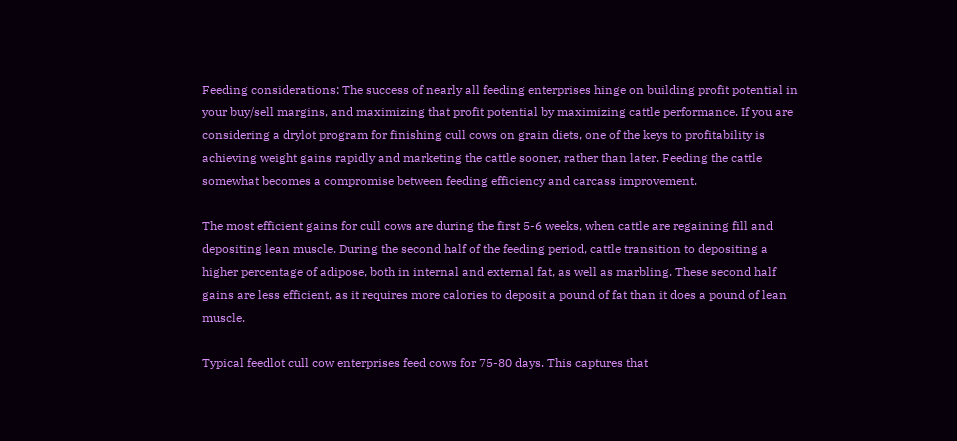Feeding considerations: The success of nearly all feeding enterprises hinge on building profit potential in your buy/sell margins, and maximizing that profit potential by maximizing cattle performance. If you are considering a drylot program for finishing cull cows on grain diets, one of the keys to profitability is achieving weight gains rapidly and marketing the cattle sooner, rather than later. Feeding the cattle somewhat becomes a compromise between feeding efficiency and carcass improvement.

The most efficient gains for cull cows are during the first 5-6 weeks, when cattle are regaining fill and depositing lean muscle. During the second half of the feeding period, cattle transition to depositing a higher percentage of adipose, both in internal and external fat, as well as marbling. These second half gains are less efficient, as it requires more calories to deposit a pound of fat than it does a pound of lean muscle.

Typical feedlot cull cow enterprises feed cows for 75-80 days. This captures that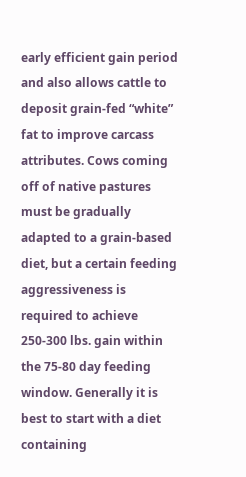early efficient gain period and also allows cattle to deposit grain-fed “white” fat to improve carcass attributes. Cows coming off of native pastures must be gradually adapted to a grain-based diet, but a certain feeding aggressiveness is required to achieve 250-300 lbs. gain within the 75-80 day feeding window. Generally it is best to start with a diet containing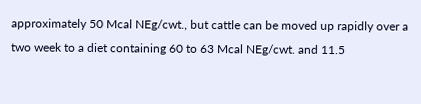approximately 50 Mcal NEg/cwt., but cattle can be moved up rapidly over a two week to a diet containing 60 to 63 Mcal NEg/cwt. and 11.5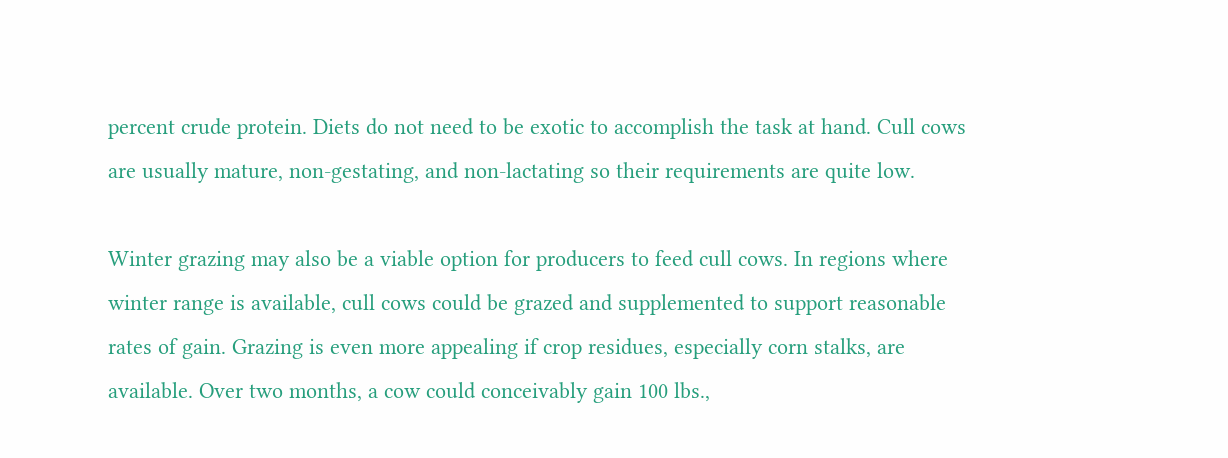percent crude protein. Diets do not need to be exotic to accomplish the task at hand. Cull cows are usually mature, non-gestating, and non-lactating so their requirements are quite low.

Winter grazing may also be a viable option for producers to feed cull cows. In regions where winter range is available, cull cows could be grazed and supplemented to support reasonable rates of gain. Grazing is even more appealing if crop residues, especially corn stalks, are available. Over two months, a cow could conceivably gain 100 lbs.,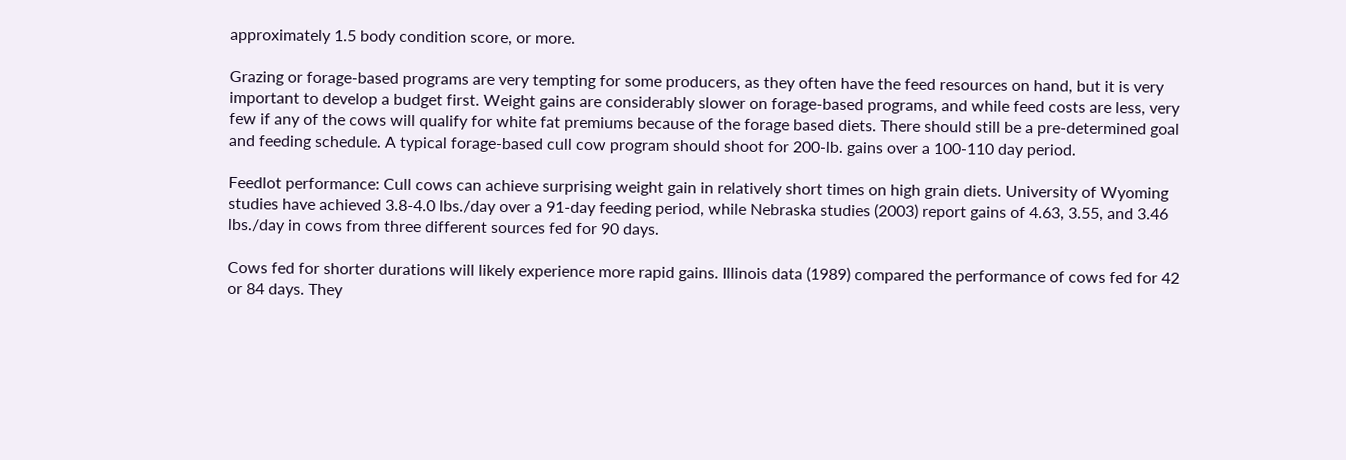approximately 1.5 body condition score, or more.

Grazing or forage-based programs are very tempting for some producers, as they often have the feed resources on hand, but it is very important to develop a budget first. Weight gains are considerably slower on forage-based programs, and while feed costs are less, very few if any of the cows will qualify for white fat premiums because of the forage based diets. There should still be a pre-determined goal and feeding schedule. A typical forage-based cull cow program should shoot for 200-lb. gains over a 100-110 day period.

Feedlot performance: Cull cows can achieve surprising weight gain in relatively short times on high grain diets. University of Wyoming studies have achieved 3.8-4.0 lbs./day over a 91-day feeding period, while Nebraska studies (2003) report gains of 4.63, 3.55, and 3.46 lbs./day in cows from three different sources fed for 90 days.

Cows fed for shorter durations will likely experience more rapid gains. Illinois data (1989) compared the performance of cows fed for 42 or 84 days. They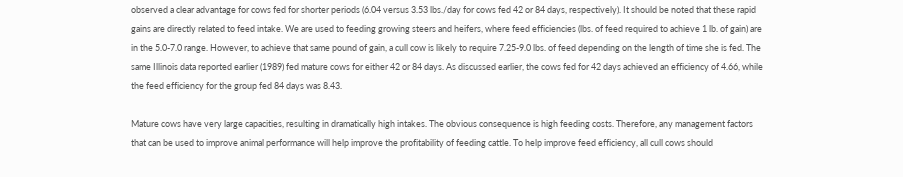observed a clear advantage for cows fed for shorter periods (6.04 versus 3.53 lbs./day for cows fed 42 or 84 days, respectively). It should be noted that these rapid gains are directly related to feed intake. We are used to feeding growing steers and heifers, where feed efficiencies (lbs. of feed required to achieve 1 lb. of gain) are in the 5.0-7.0 range. However, to achieve that same pound of gain, a cull cow is likely to require 7.25-9.0 lbs. of feed depending on the length of time she is fed. The same Illinois data reported earlier (1989) fed mature cows for either 42 or 84 days. As discussed earlier, the cows fed for 42 days achieved an efficiency of 4.66, while the feed efficiency for the group fed 84 days was 8.43.

Mature cows have very large capacities, resulting in dramatically high intakes. The obvious consequence is high feeding costs. Therefore, any management factors that can be used to improve animal performance will help improve the profitability of feeding cattle. To help improve feed efficiency, all cull cows should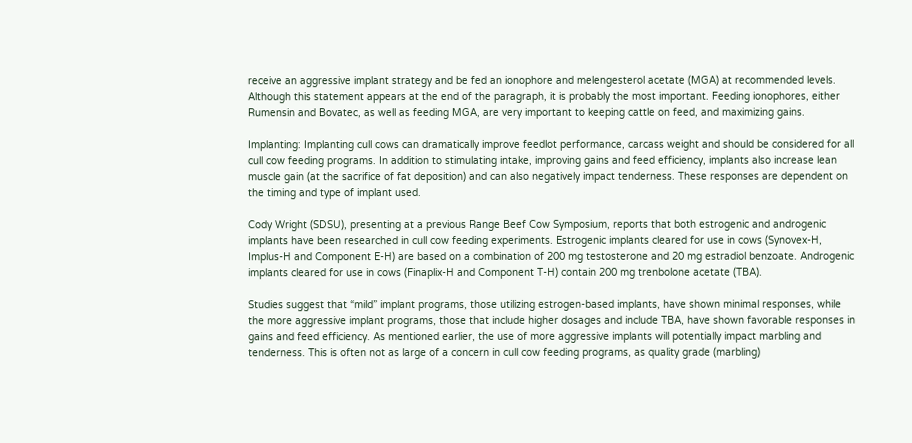receive an aggressive implant strategy and be fed an ionophore and melengesterol acetate (MGA) at recommended levels. Although this statement appears at the end of the paragraph, it is probably the most important. Feeding ionophores, either Rumensin and Bovatec, as well as feeding MGA, are very important to keeping cattle on feed, and maximizing gains.

Implanting: Implanting cull cows can dramatically improve feedlot performance, carcass weight and should be considered for all cull cow feeding programs. In addition to stimulating intake, improving gains and feed efficiency, implants also increase lean muscle gain (at the sacrifice of fat deposition) and can also negatively impact tenderness. These responses are dependent on the timing and type of implant used.

Cody Wright (SDSU), presenting at a previous Range Beef Cow Symposium, reports that both estrogenic and androgenic implants have been researched in cull cow feeding experiments. Estrogenic implants cleared for use in cows (Synovex-H, Implus-H and Component E-H) are based on a combination of 200 mg testosterone and 20 mg estradiol benzoate. Androgenic implants cleared for use in cows (Finaplix-H and Component T-H) contain 200 mg trenbolone acetate (TBA).

Studies suggest that “mild” implant programs, those utilizing estrogen-based implants, have shown minimal responses, while the more aggressive implant programs, those that include higher dosages and include TBA, have shown favorable responses in gains and feed efficiency. As mentioned earlier, the use of more aggressive implants will potentially impact marbling and tenderness. This is often not as large of a concern in cull cow feeding programs, as quality grade (marbling)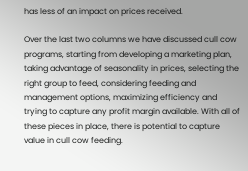has less of an impact on prices received.

Over the last two columns we have discussed cull cow programs, starting from developing a marketing plan, taking advantage of seasonality in prices, selecting the right group to feed, considering feeding and management options, maximizing efficiency and trying to capture any profit margin available. With all of these pieces in place, there is potential to capture value in cull cow feeding.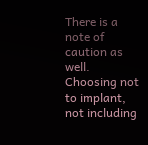There is a note of caution as well. Choosing not to implant, not including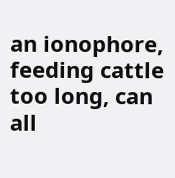an ionophore, feeding cattle too long, can all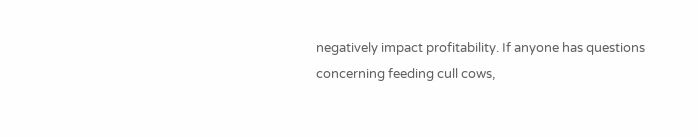negatively impact profitability. If anyone has questions concerning feeding cull cows,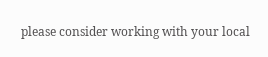please consider working with your local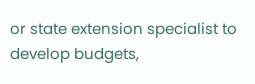or state extension specialist to develop budgets,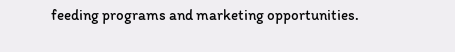feeding programs and marketing opportunities.